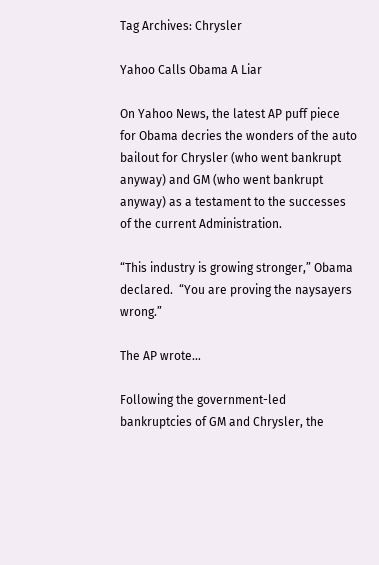Tag Archives: Chrysler

Yahoo Calls Obama A Liar

On Yahoo News, the latest AP puff piece for Obama decries the wonders of the auto bailout for Chrysler (who went bankrupt anyway) and GM (who went bankrupt anyway) as a testament to the successes of the current Administration.

“This industry is growing stronger,” Obama declared.  “You are proving the naysayers wrong.”

The AP wrote…

Following the government-led bankruptcies of GM and Chrysler, the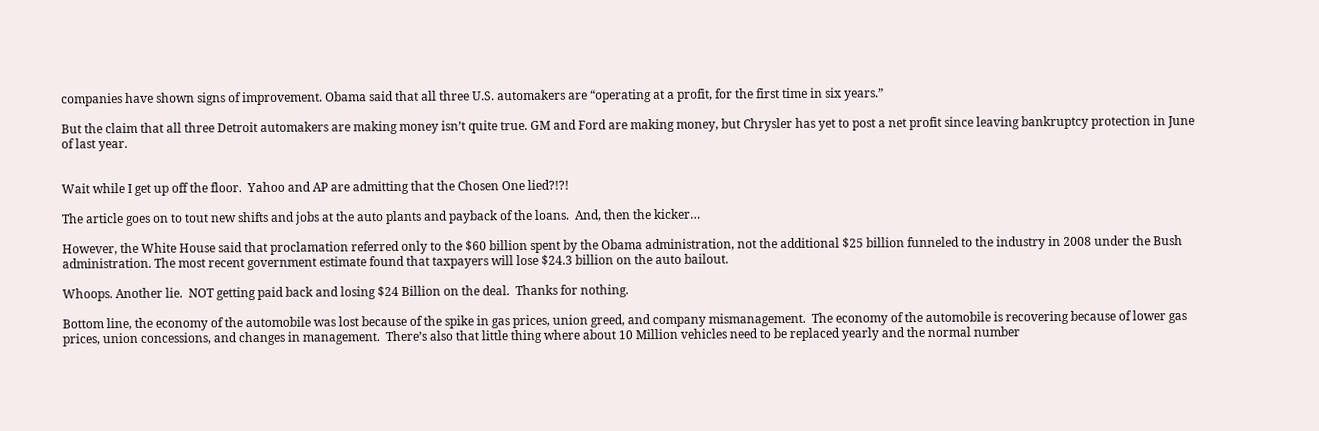companies have shown signs of improvement. Obama said that all three U.S. automakers are “operating at a profit, for the first time in six years.”

But the claim that all three Detroit automakers are making money isn’t quite true. GM and Ford are making money, but Chrysler has yet to post a net profit since leaving bankruptcy protection in June of last year.


Wait while I get up off the floor.  Yahoo and AP are admitting that the Chosen One lied?!?!

The article goes on to tout new shifts and jobs at the auto plants and payback of the loans.  And, then the kicker…

However, the White House said that proclamation referred only to the $60 billion spent by the Obama administration, not the additional $25 billion funneled to the industry in 2008 under the Bush administration. The most recent government estimate found that taxpayers will lose $24.3 billion on the auto bailout.

Whoops. Another lie.  NOT getting paid back and losing $24 Billion on the deal.  Thanks for nothing.

Bottom line, the economy of the automobile was lost because of the spike in gas prices, union greed, and company mismanagement.  The economy of the automobile is recovering because of lower gas prices, union concessions, and changes in management.  There’s also that little thing where about 10 Million vehicles need to be replaced yearly and the normal number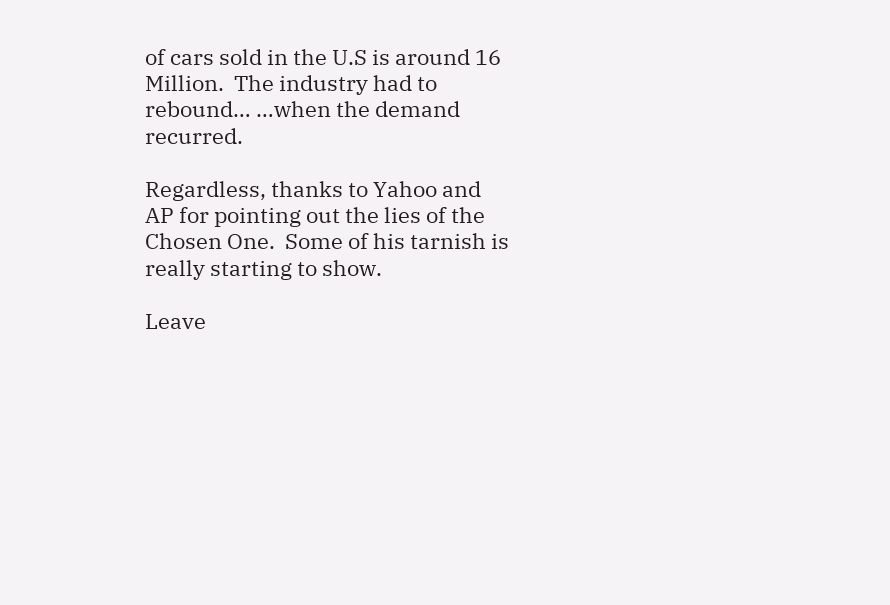of cars sold in the U.S is around 16 Million.  The industry had to rebound… …when the demand recurred.

Regardless, thanks to Yahoo and AP for pointing out the lies of the Chosen One.  Some of his tarnish is really starting to show.

Leave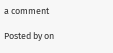a comment

Posted by on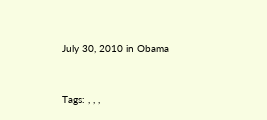July 30, 2010 in Obama


Tags: , , ,